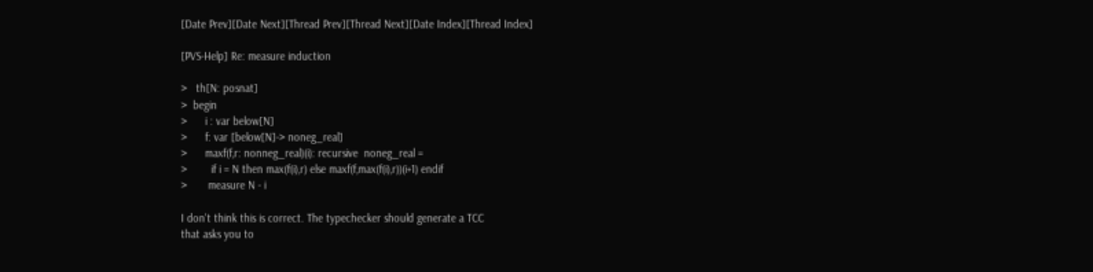[Date Prev][Date Next][Thread Prev][Thread Next][Date Index][Thread Index]

[PVS-Help] Re: measure induction

>   th[N: posnat]
>  begin
>      i : var below[N]
>      f: var [below[N]-> noneg_real]
>      maxf(f,r: nonneg_real)(i): recursive  noneg_real =
>        if i = N then max(f(i),r) else maxf(f,max(f(i),r))(i+1) endif
>       measure N - i

I don't think this is correct. The typechecker should generate a TCC
that asks you to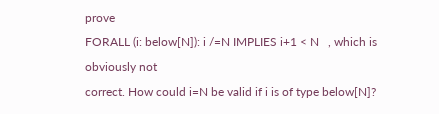prove
FORALL (i: below[N]): i /=N IMPLIES i+1 < N   , which is obviously not
correct. How could i=N be valid if i is of type below[N]?